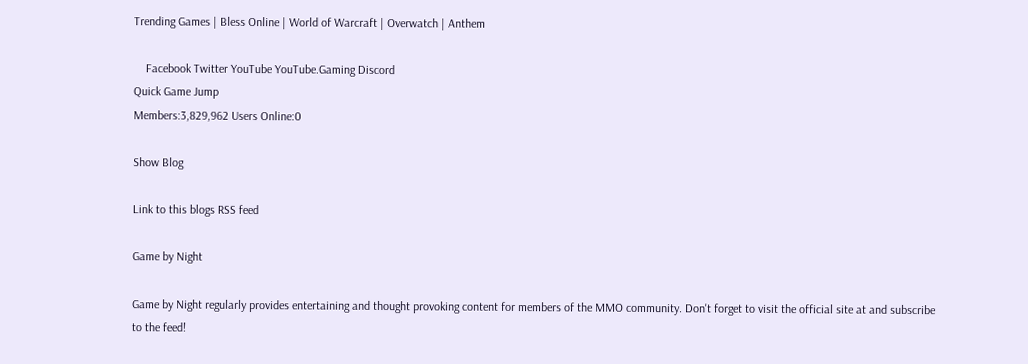Trending Games | Bless Online | World of Warcraft | Overwatch | Anthem

    Facebook Twitter YouTube YouTube.Gaming Discord
Quick Game Jump
Members:3,829,962 Users Online:0

Show Blog

Link to this blogs RSS feed

Game by Night

Game by Night regularly provides entertaining and thought provoking content for members of the MMO community. Don't forget to visit the official site at and subscribe to the feed!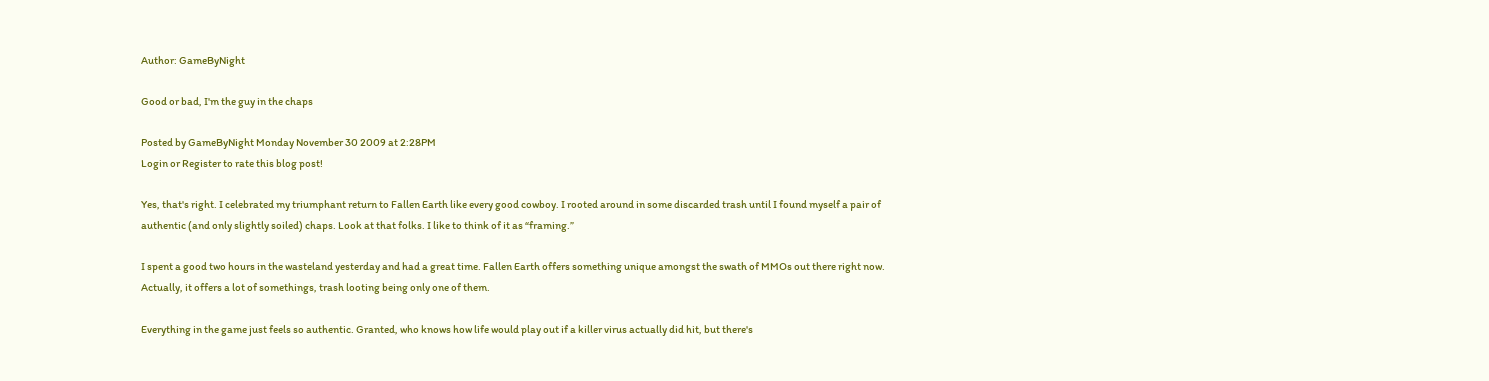Author: GameByNight

Good or bad, I'm the guy in the chaps

Posted by GameByNight Monday November 30 2009 at 2:28PM
Login or Register to rate this blog post!

Yes, that's right. I celebrated my triumphant return to Fallen Earth like every good cowboy. I rooted around in some discarded trash until I found myself a pair of authentic (and only slightly soiled) chaps. Look at that folks. I like to think of it as “framing.”

I spent a good two hours in the wasteland yesterday and had a great time. Fallen Earth offers something unique amongst the swath of MMOs out there right now. Actually, it offers a lot of somethings, trash looting being only one of them.

Everything in the game just feels so authentic. Granted, who knows how life would play out if a killer virus actually did hit, but there's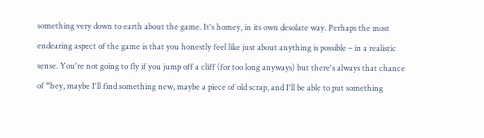something very down to earth about the game. It's homey, in its own desolate way. Perhaps the most endearing aspect of the game is that you honestly feel like just about anything is possible – in a realistic sense. You're not going to fly if you jump off a cliff (for too long anyways) but there's always that chance of “hey, maybe I'll find something new, maybe a piece of old scrap, and I'll be able to put something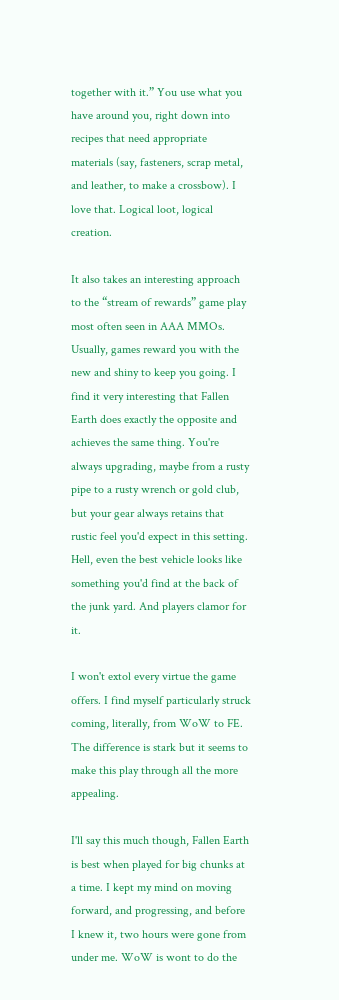together with it.” You use what you have around you, right down into recipes that need appropriate materials (say, fasteners, scrap metal, and leather, to make a crossbow). I love that. Logical loot, logical creation.

It also takes an interesting approach to the “stream of rewards” game play most often seen in AAA MMOs. Usually, games reward you with the new and shiny to keep you going. I find it very interesting that Fallen Earth does exactly the opposite and achieves the same thing. You're always upgrading, maybe from a rusty pipe to a rusty wrench or gold club, but your gear always retains that rustic feel you'd expect in this setting. Hell, even the best vehicle looks like something you'd find at the back of the junk yard. And players clamor for it.

I won't extol every virtue the game offers. I find myself particularly struck coming, literally, from WoW to FE. The difference is stark but it seems to make this play through all the more appealing.

I'll say this much though, Fallen Earth is best when played for big chunks at a time. I kept my mind on moving forward, and progressing, and before I knew it, two hours were gone from under me. WoW is wont to do the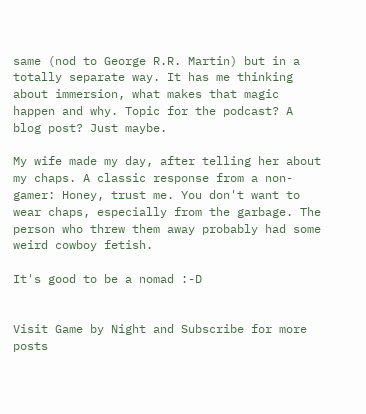same (nod to George R.R. Martin) but in a totally separate way. It has me thinking about immersion, what makes that magic happen and why. Topic for the podcast? A blog post? Just maybe.

My wife made my day, after telling her about my chaps. A classic response from a non-gamer: Honey, trust me. You don't want to wear chaps, especially from the garbage. The person who threw them away probably had some weird cowboy fetish.

It's good to be a nomad :-D


Visit Game by Night and Subscribe for more posts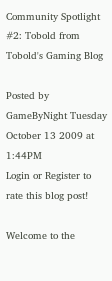Community Spotlight #2: Tobold from Tobold's Gaming Blog

Posted by GameByNight Tuesday October 13 2009 at 1:44PM
Login or Register to rate this blog post!

Welcome to the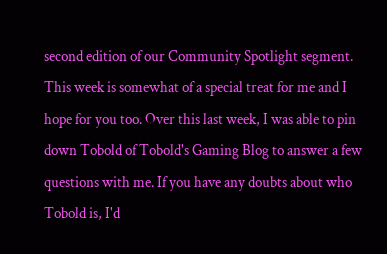second edition of our Community Spotlight segment. This week is somewhat of a special treat for me and I hope for you too. Over this last week, I was able to pin down Tobold of Tobold's Gaming Blog to answer a few questions with me. If you have any doubts about who Tobold is, I'd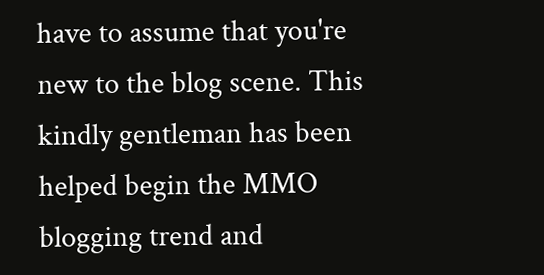have to assume that you're new to the blog scene. This kindly gentleman has been helped begin the MMO blogging trend and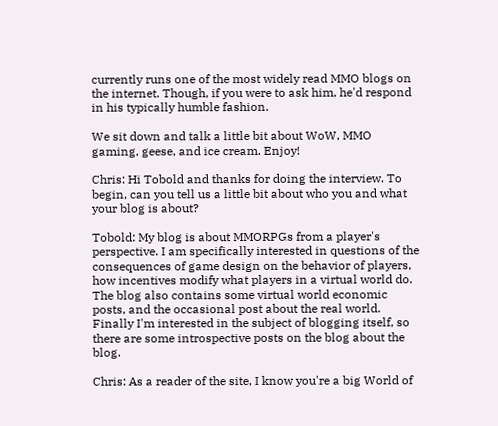currently runs one of the most widely read MMO blogs on the internet. Though, if you were to ask him, he'd respond in his typically humble fashion.

We sit down and talk a little bit about WoW, MMO gaming, geese, and ice cream. Enjoy!

Chris: Hi Tobold and thanks for doing the interview. To begin, can you tell us a little bit about who you and what your blog is about?

Tobold: My blog is about MMORPGs from a player's perspective. I am specifically interested in questions of the consequences of game design on the behavior of players, how incentives modify what players in a virtual world do. The blog also contains some virtual world economic posts, and the occasional post about the real world. Finally I'm interested in the subject of blogging itself, so there are some introspective posts on the blog about the blog.

Chris: As a reader of the site, I know you're a big World of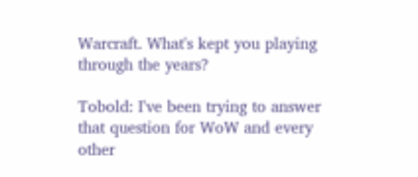Warcraft. What's kept you playing through the years?

Tobold: I've been trying to answer that question for WoW and every other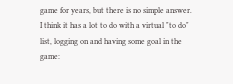game for years, but there is no simple answer. I think it has a lot to do with a virtual "to do" list, logging on and having some goal in the game: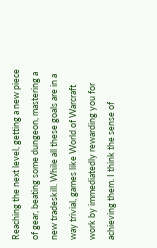Reaching the next level, getting a new piece of gear, beating some dungeon, mastering a new tradeskill. While all these goals are in a way trivial, games like World of Warcraft work by immediatedly rewarding you for achieving them. I think the sense of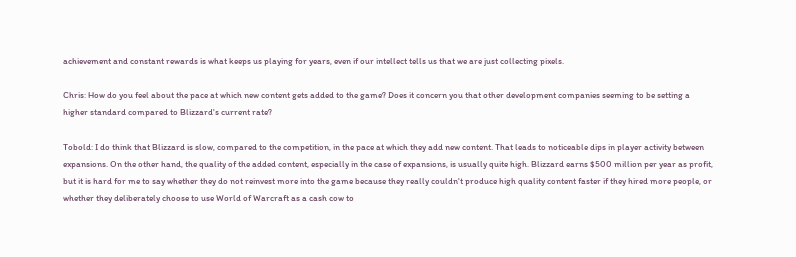achievement and constant rewards is what keeps us playing for years, even if our intellect tells us that we are just collecting pixels.

Chris: How do you feel about the pace at which new content gets added to the game? Does it concern you that other development companies seeming to be setting a higher standard compared to Blizzard's current rate?

Tobold: I do think that Blizzard is slow, compared to the competition, in the pace at which they add new content. That leads to noticeable dips in player activity between expansions. On the other hand, the quality of the added content, especially in the case of expansions, is usually quite high. Blizzard earns $500 million per year as profit, but it is hard for me to say whether they do not reinvest more into the game because they really couldn't produce high quality content faster if they hired more people, or whether they deliberately choose to use World of Warcraft as a cash cow to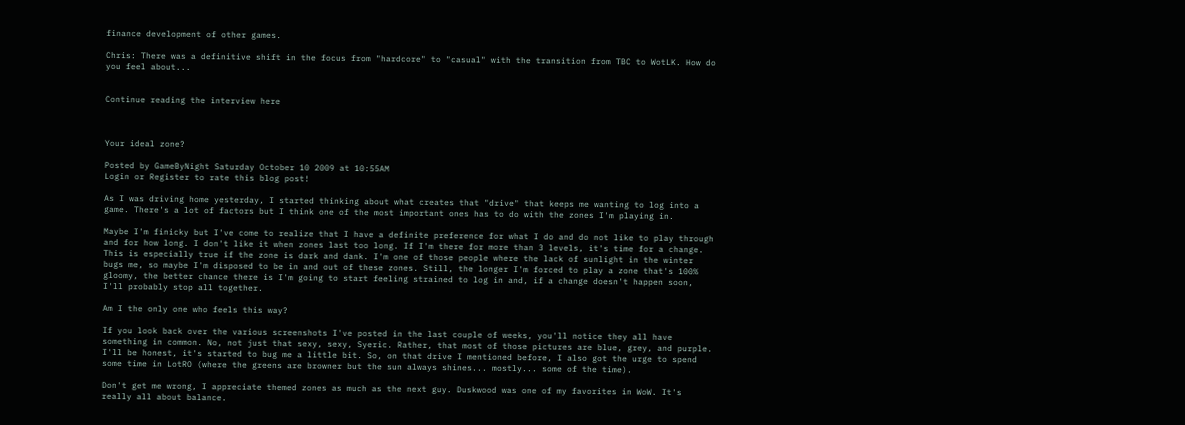finance development of other games.

Chris: There was a definitive shift in the focus from "hardcore" to "casual" with the transition from TBC to WotLK. How do you feel about...


Continue reading the interview here



Your ideal zone?

Posted by GameByNight Saturday October 10 2009 at 10:55AM
Login or Register to rate this blog post!

As I was driving home yesterday, I started thinking about what creates that "drive" that keeps me wanting to log into a game. There's a lot of factors but I think one of the most important ones has to do with the zones I'm playing in.

Maybe I'm finicky but I've come to realize that I have a definite preference for what I do and do not like to play through and for how long. I don't like it when zones last too long. If I'm there for more than 3 levels, it's time for a change. This is especially true if the zone is dark and dank. I'm one of those people where the lack of sunlight in the winter bugs me, so maybe I'm disposed to be in and out of these zones. Still, the longer I'm forced to play a zone that's 100% gloomy, the better chance there is I'm going to start feeling strained to log in and, if a change doesn't happen soon, I'll probably stop all together.

Am I the only one who feels this way?

If you look back over the various screenshots I've posted in the last couple of weeks, you'll notice they all have something in common. No, not just that sexy, sexy, Syeric. Rather, that most of those pictures are blue, grey, and purple. I'll be honest, it's started to bug me a little bit. So, on that drive I mentioned before, I also got the urge to spend some time in LotRO (where the greens are browner but the sun always shines... mostly... some of the time).

Don't get me wrong, I appreciate themed zones as much as the next guy. Duskwood was one of my favorites in WoW. It's really all about balance.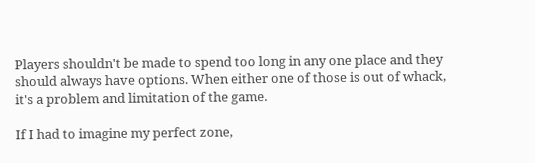Players shouldn't be made to spend too long in any one place and they should always have options. When either one of those is out of whack, it's a problem and limitation of the game.

If I had to imagine my perfect zone,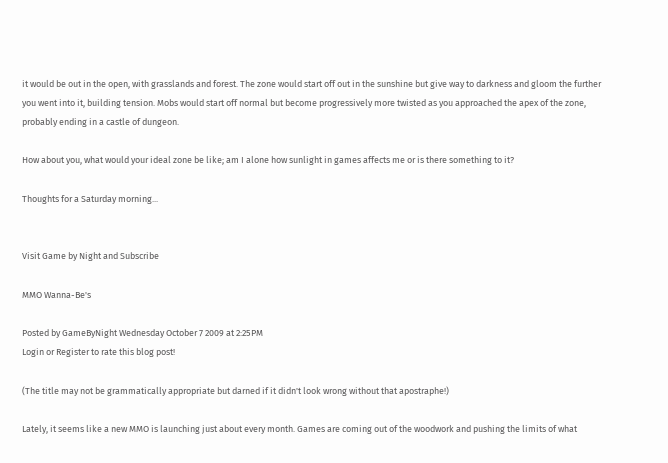it would be out in the open, with grasslands and forest. The zone would start off out in the sunshine but give way to darkness and gloom the further you went into it, building tension. Mobs would start off normal but become progressively more twisted as you approached the apex of the zone, probably ending in a castle of dungeon.

How about you, what would your ideal zone be like; am I alone how sunlight in games affects me or is there something to it?

Thoughts for a Saturday morning...


Visit Game by Night and Subscribe

MMO Wanna-Be's

Posted by GameByNight Wednesday October 7 2009 at 2:25PM
Login or Register to rate this blog post!

(The title may not be grammatically appropriate but darned if it didn't look wrong without that apostraphe!)

Lately, it seems like a new MMO is launching just about every month. Games are coming out of the woodwork and pushing the limits of what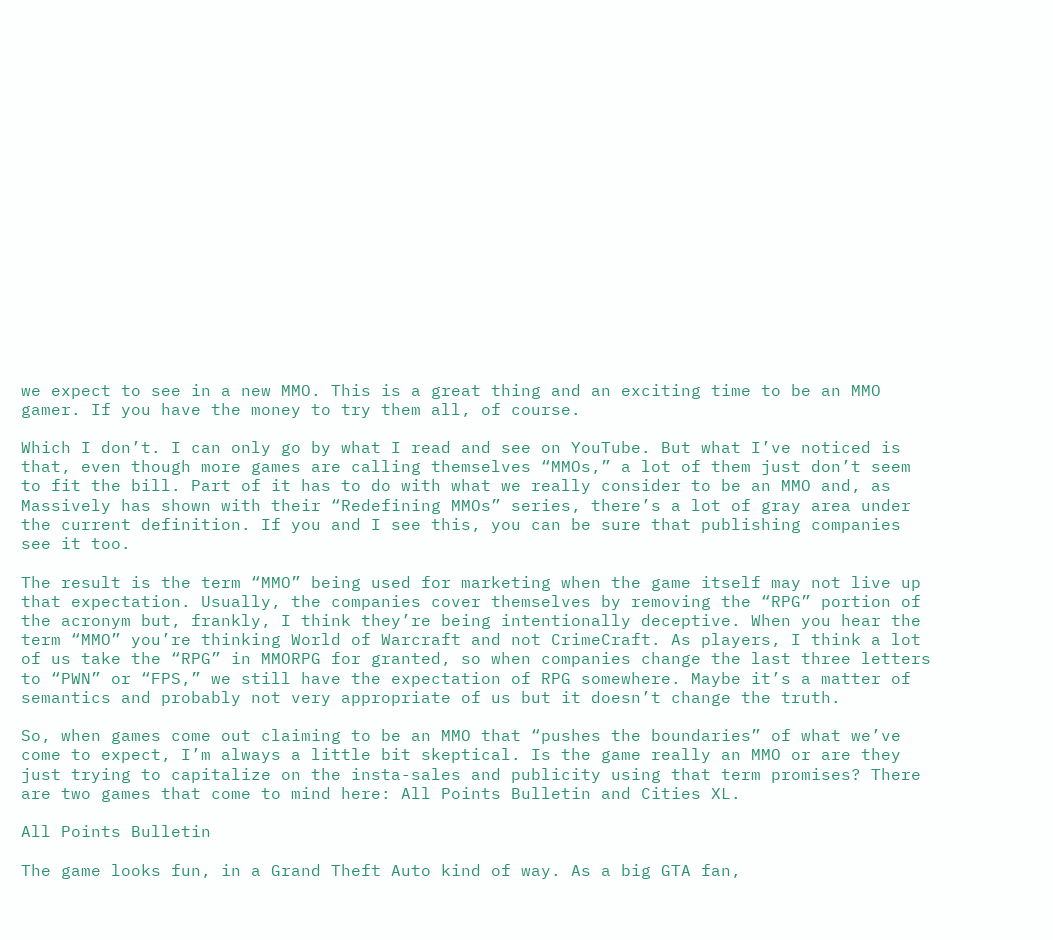we expect to see in a new MMO. This is a great thing and an exciting time to be an MMO gamer. If you have the money to try them all, of course.

Which I don’t. I can only go by what I read and see on YouTube. But what I’ve noticed is that, even though more games are calling themselves “MMOs,” a lot of them just don’t seem to fit the bill. Part of it has to do with what we really consider to be an MMO and, as Massively has shown with their “Redefining MMOs” series, there’s a lot of gray area under the current definition. If you and I see this, you can be sure that publishing companies see it too.

The result is the term “MMO” being used for marketing when the game itself may not live up that expectation. Usually, the companies cover themselves by removing the “RPG” portion of the acronym but, frankly, I think they’re being intentionally deceptive. When you hear the term “MMO” you’re thinking World of Warcraft and not CrimeCraft. As players, I think a lot of us take the “RPG” in MMORPG for granted, so when companies change the last three letters to “PWN” or “FPS,” we still have the expectation of RPG somewhere. Maybe it’s a matter of semantics and probably not very appropriate of us but it doesn’t change the truth.

So, when games come out claiming to be an MMO that “pushes the boundaries” of what we’ve come to expect, I’m always a little bit skeptical. Is the game really an MMO or are they just trying to capitalize on the insta-sales and publicity using that term promises? There are two games that come to mind here: All Points Bulletin and Cities XL.

All Points Bulletin

The game looks fun, in a Grand Theft Auto kind of way. As a big GTA fan,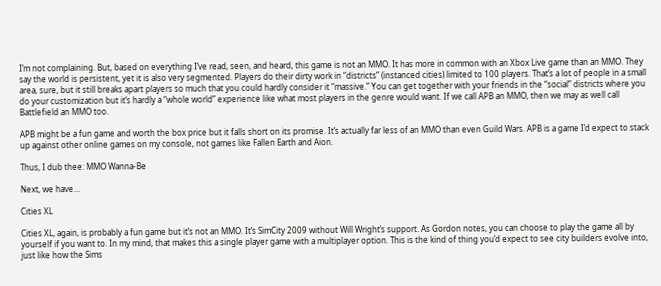I’m not complaining. But, based on everything I’ve read, seen, and heard, this game is not an MMO. It has more in common with an Xbox Live game than an MMO. They say the world is persistent, yet it is also very segmented. Players do their dirty work in “districts” (instanced cities) limited to 100 players. That’s a lot of people in a small area, sure, but it still breaks apart players so much that you could hardly consider it “massive.” You can get together with your friends in the “social” districts where you do your customization but it’s hardly a “whole world” experience like what most players in the genre would want. If we call APB an MMO, then we may as well call Battlefield an MMO too.

APB might be a fun game and worth the box price but it falls short on its promise. It’s actually far less of an MMO than even Guild Wars. APB is a game I’d expect to stack up against other online games on my console, not games like Fallen Earth and Aion.

Thus, I dub thee: MMO Wanna-Be

Next, we have…

Cities XL

Cities XL, again, is probably a fun game but it’s not an MMO. It’s SimCity 2009 without Will Wright’s support. As Gordon notes, you can choose to play the game all by yourself if you want to. In my mind, that makes this a single player game with a multiplayer option. This is the kind of thing you’d expect to see city builders evolve into, just like how the Sims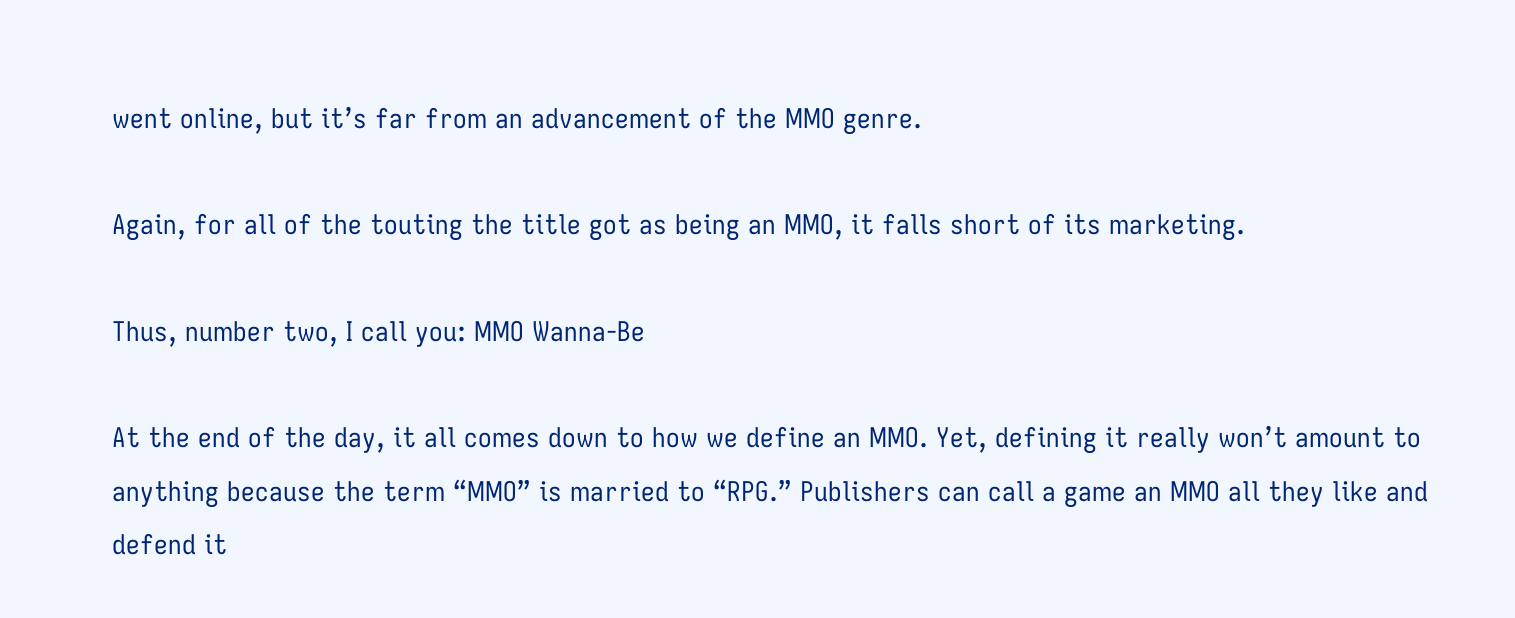went online, but it’s far from an advancement of the MMO genre.

Again, for all of the touting the title got as being an MMO, it falls short of its marketing.

Thus, number two, I call you: MMO Wanna-Be

At the end of the day, it all comes down to how we define an MMO. Yet, defining it really won’t amount to anything because the term “MMO” is married to “RPG.” Publishers can call a game an MMO all they like and defend it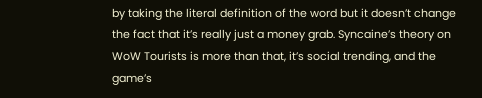by taking the literal definition of the word but it doesn’t change the fact that it’s really just a money grab. Syncaine’s theory on WoW Tourists is more than that, it’s social trending, and the game’s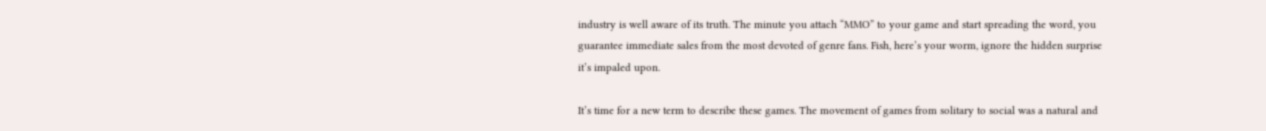industry is well aware of its truth. The minute you attach “MMO” to your game and start spreading the word, you guarantee immediate sales from the most devoted of genre fans. Fish, here’s your worm, ignore the hidden surprise it’s impaled upon.

It’s time for a new term to describe these games. The movement of games from solitary to social was a natural and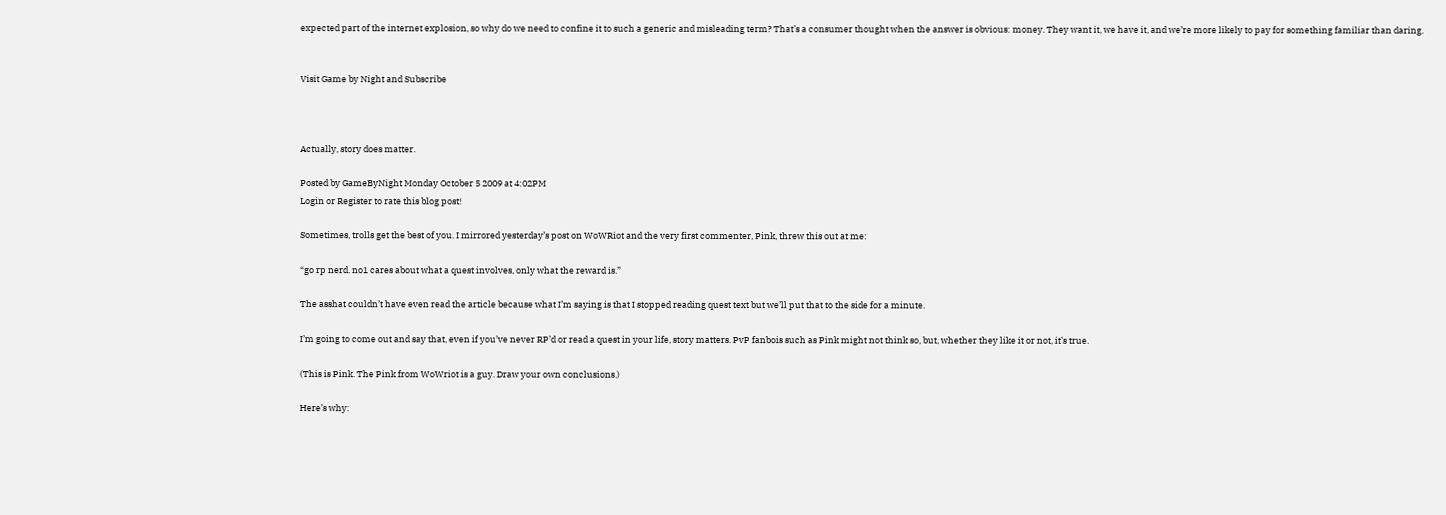expected part of the internet explosion, so why do we need to confine it to such a generic and misleading term? That’s a consumer thought when the answer is obvious: money. They want it, we have it, and we’re more likely to pay for something familiar than daring.


Visit Game by Night and Subscribe



Actually, story does matter.

Posted by GameByNight Monday October 5 2009 at 4:02PM
Login or Register to rate this blog post!

Sometimes, trolls get the best of you. I mirrored yesterday’s post on WoWRiot and the very first commenter, Pink, threw this out at me:

“go rp nerd. no1 cares about what a quest involves, only what the reward is.”

The asshat couldn’t have even read the article because what I’m saying is that I stopped reading quest text but we’ll put that to the side for a minute.

I’m going to come out and say that, even if you’ve never RP’d or read a quest in your life, story matters. PvP fanbois such as Pink might not think so, but, whether they like it or not, it’s true.

(This is Pink. The Pink from WoWriot is a guy. Draw your own conclusions.)

Here’s why: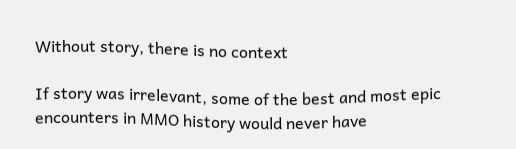Without story, there is no context

If story was irrelevant, some of the best and most epic encounters in MMO history would never have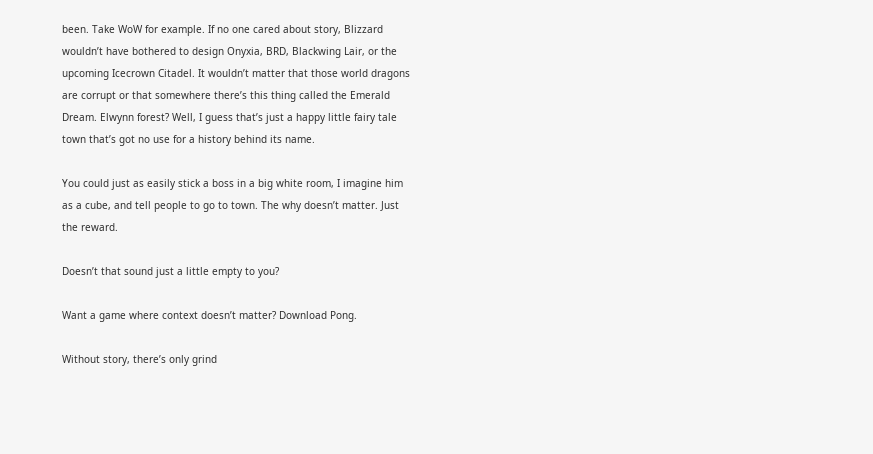been. Take WoW for example. If no one cared about story, Blizzard wouldn’t have bothered to design Onyxia, BRD, Blackwing Lair, or the upcoming Icecrown Citadel. It wouldn’t matter that those world dragons are corrupt or that somewhere there’s this thing called the Emerald Dream. Elwynn forest? Well, I guess that’s just a happy little fairy tale town that’s got no use for a history behind its name.

You could just as easily stick a boss in a big white room, I imagine him as a cube, and tell people to go to town. The why doesn’t matter. Just the reward.

Doesn’t that sound just a little empty to you?

Want a game where context doesn’t matter? Download Pong.

Without story, there’s only grind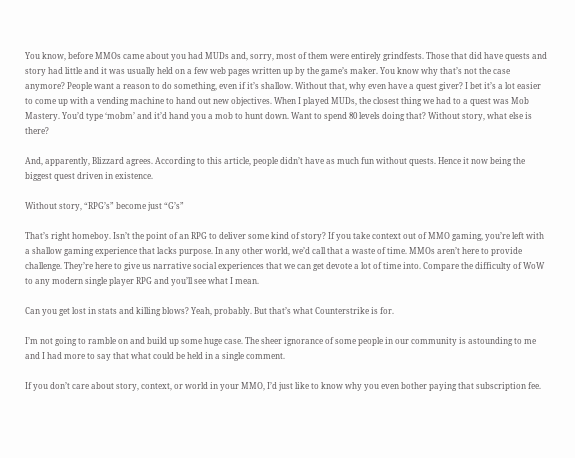You know, before MMOs came about you had MUDs and, sorry, most of them were entirely grindfests. Those that did have quests and story had little and it was usually held on a few web pages written up by the game’s maker. You know why that’s not the case anymore? People want a reason to do something, even if it’s shallow. Without that, why even have a quest giver? I bet it’s a lot easier to come up with a vending machine to hand out new objectives. When I played MUDs, the closest thing we had to a quest was Mob Mastery. You’d type ‘mobm’ and it’d hand you a mob to hunt down. Want to spend 80 levels doing that? Without story, what else is there?

And, apparently, Blizzard agrees. According to this article, people didn’t have as much fun without quests. Hence it now being the biggest quest driven in existence.

Without story, “RPG’s” become just “G’s”

That’s right homeboy. Isn’t the point of an RPG to deliver some kind of story? If you take context out of MMO gaming, you’re left with a shallow gaming experience that lacks purpose. In any other world, we’d call that a waste of time. MMOs aren’t here to provide challenge. They’re here to give us narrative social experiences that we can get devote a lot of time into. Compare the difficulty of WoW to any modern single player RPG and you’ll see what I mean.

Can you get lost in stats and killing blows? Yeah, probably. But that’s what Counterstrike is for.

I’m not going to ramble on and build up some huge case. The sheer ignorance of some people in our community is astounding to me and I had more to say that what could be held in a single comment.

If you don’t care about story, context, or world in your MMO, I’d just like to know why you even bother paying that subscription fee.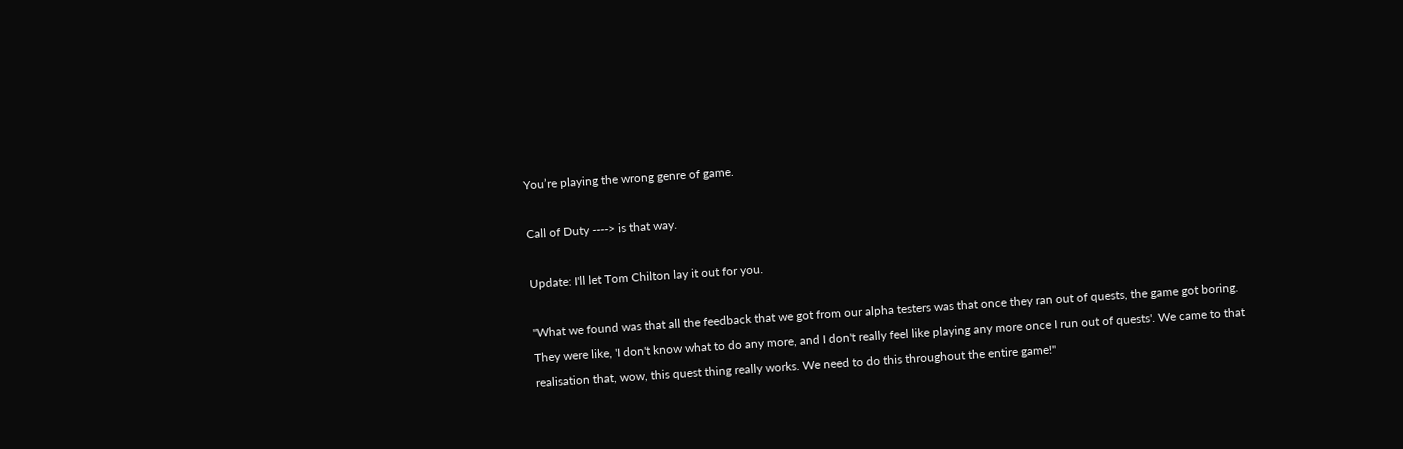You’re playing the wrong genre of game.

Call of Duty ----> is that way.

Update: I'll let Tom Chilton lay it out for you.

"What we found was that all the feedback that we got from our alpha testers was that once they ran out of quests, the game got boring. They were like, 'I don't know what to do any more, and I don't really feel like playing any more once I run out of quests'. We came to that realisation that, wow, this quest thing really works. We need to do this throughout the entire game!"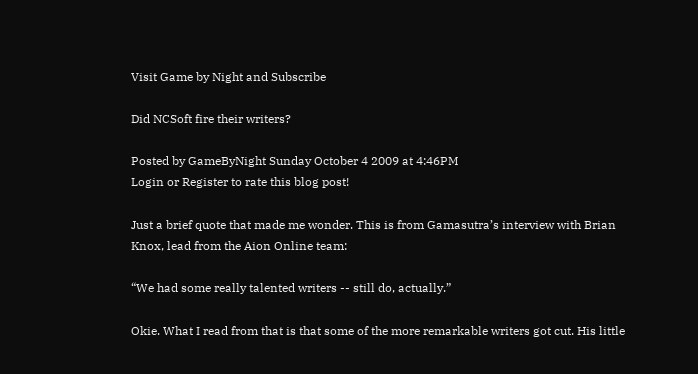Visit Game by Night and Subscribe

Did NCSoft fire their writers?

Posted by GameByNight Sunday October 4 2009 at 4:46PM
Login or Register to rate this blog post!

Just a brief quote that made me wonder. This is from Gamasutra’s interview with Brian Knox, lead from the Aion Online team:

“We had some really talented writers -- still do, actually.”

Okie. What I read from that is that some of the more remarkable writers got cut. His little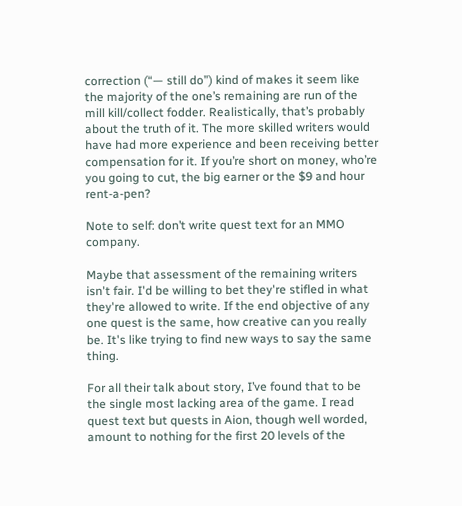correction (“— still do”) kind of makes it seem like the majority of the one’s remaining are run of the mill kill/collect fodder. Realistically, that’s probably about the truth of it. The more skilled writers would have had more experience and been receiving better compensation for it. If you’re short on money, who’re you going to cut, the big earner or the $9 and hour rent-a-pen?

Note to self: don’t write quest text for an MMO company.

Maybe that assessment of the remaining writers isn't fair. I'd be willing to bet they're stifled in what they're allowed to write. If the end objective of any one quest is the same, how creative can you really be. It's like trying to find new ways to say the same thing.

For all their talk about story, I’ve found that to be the single most lacking area of the game. I read quest text but quests in Aion, though well worded, amount to nothing for the first 20 levels of the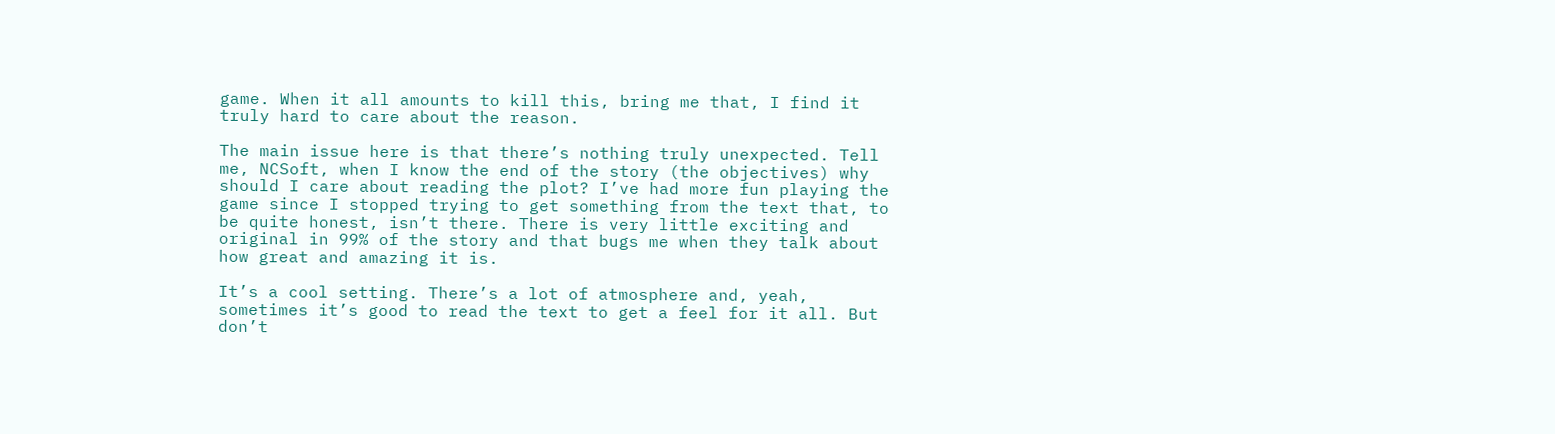game. When it all amounts to kill this, bring me that, I find it truly hard to care about the reason.

The main issue here is that there’s nothing truly unexpected. Tell me, NCSoft, when I know the end of the story (the objectives) why should I care about reading the plot? I’ve had more fun playing the game since I stopped trying to get something from the text that, to be quite honest, isn’t there. There is very little exciting and original in 99% of the story and that bugs me when they talk about how great and amazing it is.

It’s a cool setting. There’s a lot of atmosphere and, yeah, sometimes it’s good to read the text to get a feel for it all. But don’t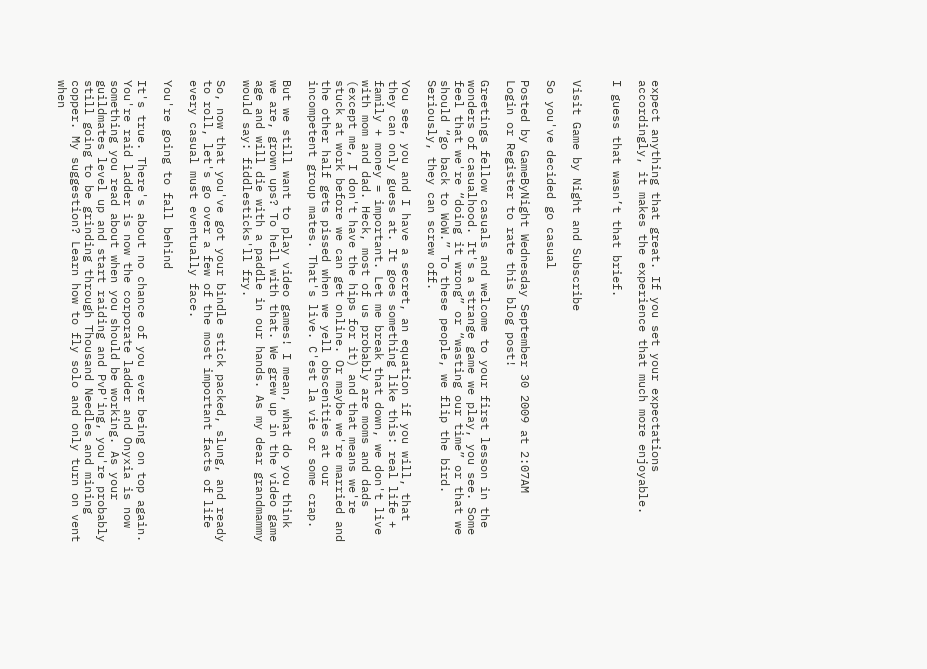expect anything that great. If you set your expectations accordingly, it makes the experience that much more enjoyable.

I guess that wasn’t that brief.


Visit Game by Night and Subscribe

So you've decided go casual

Posted by GameByNight Wednesday September 30 2009 at 2:07AM
Login or Register to rate this blog post!

Greetings fellow casuals and welcome to your first lesson in the wonders of casualhood. It's a strange game we play, you see. Some feel that we're “doing it wrong” or “wasting our time” or that we should “go back to WoW.” To these people, we flip the bird. Seriously, they can screw off.

You see, you and I have a secret, an equation if you will, that they can only guess at. It goes something like this: real life + family + money = important. Let me break that down, we don't live with mom and dad. Heck, most of us probably are moms and dads (except me, I don't have the hips for it) and that means we're stuck at work before we can get online. Or maybe we're married and the other half gets pissed when we yell obscenities at our incompetent group mates. That's live. C'est la vie or some crap.

But we still want to play video games! I mean, what do you think we are, grown ups? To hell with that. We grew up in the video game age and will die with a paddle in our hands. As my dear grandmammy would say: fiddlesticks'll fry.

So, now that you've got your bindle stick packed, slung, and ready to roll, let's go over a few of the most important facts of life every casual must eventually face.

You're going to fall behind

It's true. There's about no chance of you ever being on top again. You're raid ladder is now the corporate ladder and Onyxia is now something you read about when you should be working. As your guildmates level up and start raiding and PvP'ing, you're probably still going to be grinding through Thousand Needles and mining copper. My suggestion? Learn how to fly solo and only turn on vent when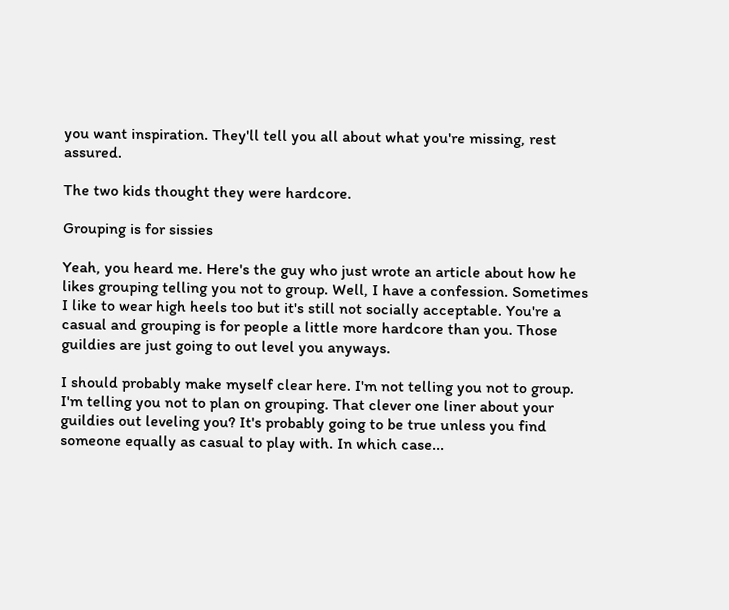you want inspiration. They'll tell you all about what you're missing, rest assured.

The two kids thought they were hardcore.

Grouping is for sissies

Yeah, you heard me. Here's the guy who just wrote an article about how he likes grouping telling you not to group. Well, I have a confession. Sometimes I like to wear high heels too but it's still not socially acceptable. You're a casual and grouping is for people a little more hardcore than you. Those guildies are just going to out level you anyways.

I should probably make myself clear here. I'm not telling you not to group. I'm telling you not to plan on grouping. That clever one liner about your guildies out leveling you? It's probably going to be true unless you find someone equally as casual to play with. In which case...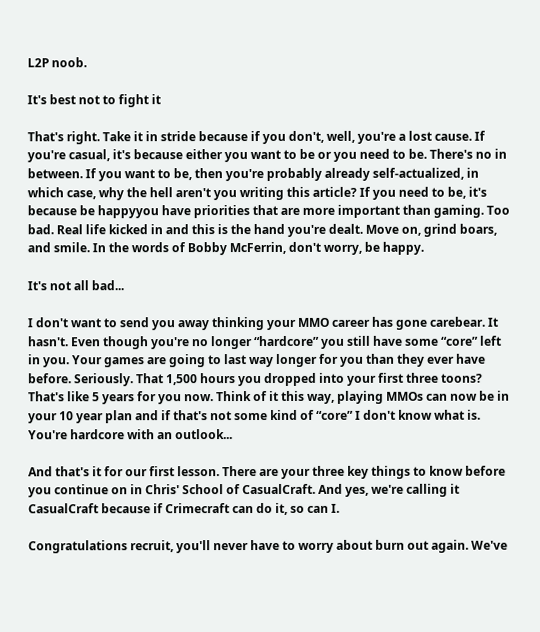L2P noob.

It's best not to fight it

That's right. Take it in stride because if you don't, well, you're a lost cause. If you're casual, it's because either you want to be or you need to be. There's no in between. If you want to be, then you're probably already self-actualized, in which case, why the hell aren't you writing this article? If you need to be, it's because be happyyou have priorities that are more important than gaming. Too bad. Real life kicked in and this is the hand you're dealt. Move on, grind boars, and smile. In the words of Bobby McFerrin, don't worry, be happy.

It's not all bad...

I don't want to send you away thinking your MMO career has gone carebear. It hasn't. Even though you're no longer “hardcore” you still have some “core” left in you. Your games are going to last way longer for you than they ever have before. Seriously. That 1,500 hours you dropped into your first three toons? That's like 5 years for you now. Think of it this way, playing MMOs can now be in your 10 year plan and if that's not some kind of “core” I don't know what is. You're hardcore with an outlook...

And that's it for our first lesson. There are your three key things to know before you continue on in Chris' School of CasualCraft. And yes, we're calling it CasualCraft because if Crimecraft can do it, so can I.

Congratulations recruit, you'll never have to worry about burn out again. We've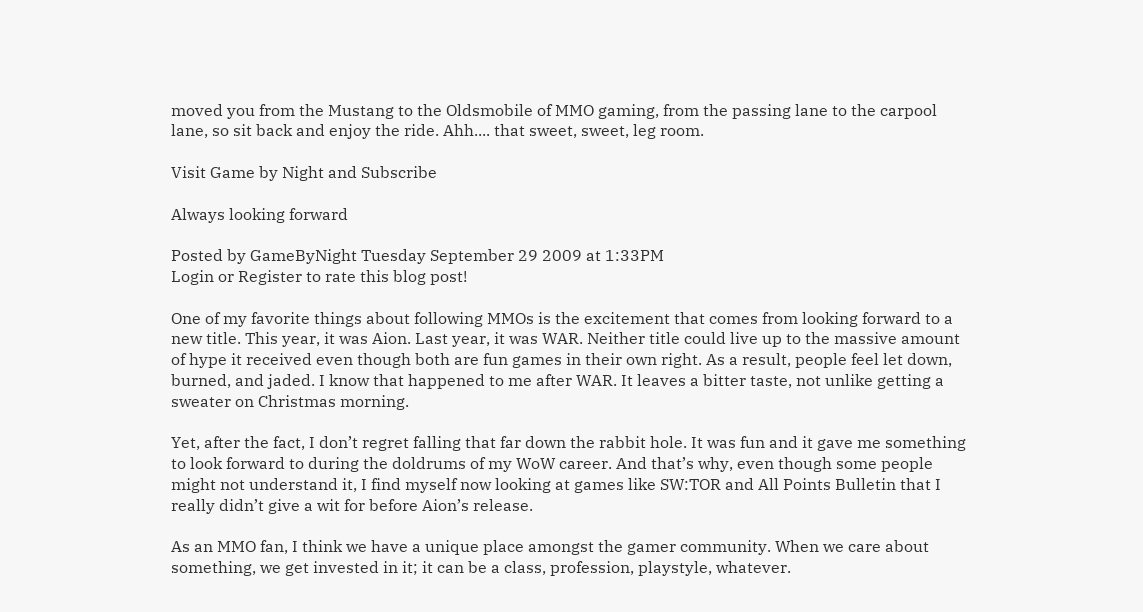moved you from the Mustang to the Oldsmobile of MMO gaming, from the passing lane to the carpool lane, so sit back and enjoy the ride. Ahh.... that sweet, sweet, leg room.

Visit Game by Night and Subscribe

Always looking forward

Posted by GameByNight Tuesday September 29 2009 at 1:33PM
Login or Register to rate this blog post!

One of my favorite things about following MMOs is the excitement that comes from looking forward to a new title. This year, it was Aion. Last year, it was WAR. Neither title could live up to the massive amount of hype it received even though both are fun games in their own right. As a result, people feel let down, burned, and jaded. I know that happened to me after WAR. It leaves a bitter taste, not unlike getting a sweater on Christmas morning.

Yet, after the fact, I don’t regret falling that far down the rabbit hole. It was fun and it gave me something to look forward to during the doldrums of my WoW career. And that’s why, even though some people might not understand it, I find myself now looking at games like SW:TOR and All Points Bulletin that I really didn’t give a wit for before Aion’s release.

As an MMO fan, I think we have a unique place amongst the gamer community. When we care about something, we get invested in it; it can be a class, profession, playstyle, whatever.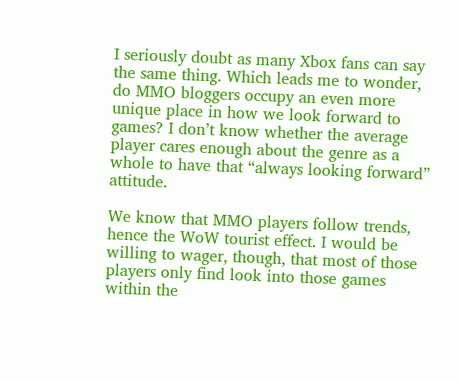I seriously doubt as many Xbox fans can say the same thing. Which leads me to wonder, do MMO bloggers occupy an even more unique place in how we look forward to games? I don’t know whether the average player cares enough about the genre as a whole to have that “always looking forward” attitude.

We know that MMO players follow trends, hence the WoW tourist effect. I would be willing to wager, though, that most of those players only find look into those games within the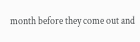month before they come out and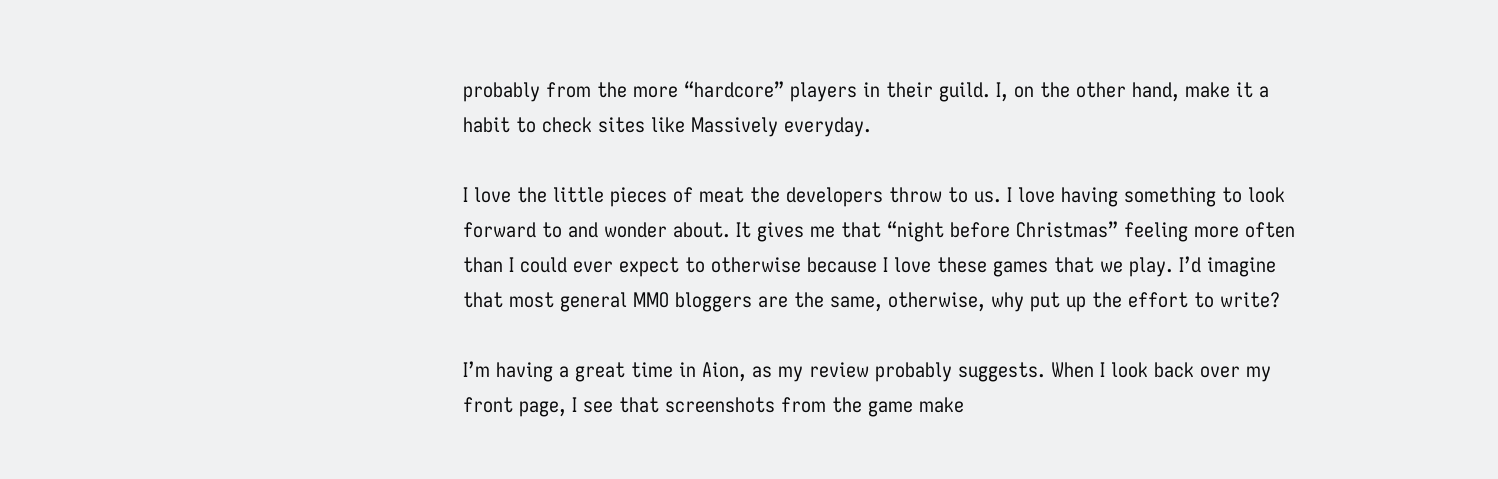probably from the more “hardcore” players in their guild. I, on the other hand, make it a habit to check sites like Massively everyday.

I love the little pieces of meat the developers throw to us. I love having something to look forward to and wonder about. It gives me that “night before Christmas” feeling more often than I could ever expect to otherwise because I love these games that we play. I’d imagine that most general MMO bloggers are the same, otherwise, why put up the effort to write?

I’m having a great time in Aion, as my review probably suggests. When I look back over my front page, I see that screenshots from the game make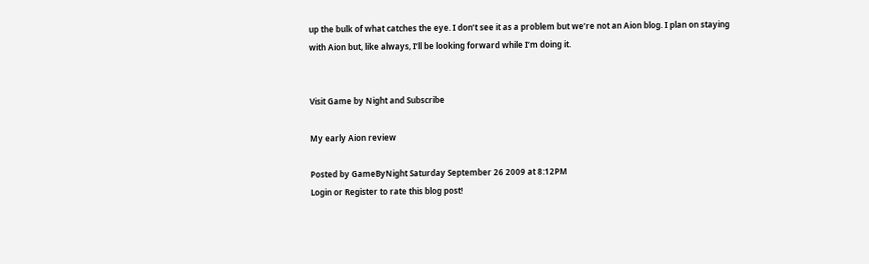up the bulk of what catches the eye. I don’t see it as a problem but we’re not an Aion blog. I plan on staying with Aion but, like always, I’ll be looking forward while I’m doing it.


Visit Game by Night and Subscribe

My early Aion review

Posted by GameByNight Saturday September 26 2009 at 8:12PM
Login or Register to rate this blog post!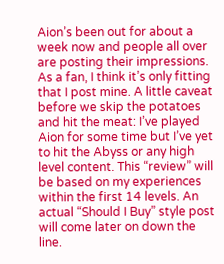Aion’s been out for about a week now and people all over are posting their impressions. As a fan, I think it’s only fitting that I post mine. A little caveat before we skip the potatoes and hit the meat: I’ve played Aion for some time but I’ve yet to hit the Abyss or any high level content. This “review” will be based on my experiences within the first 14 levels. An actual “Should I Buy” style post will come later on down the line.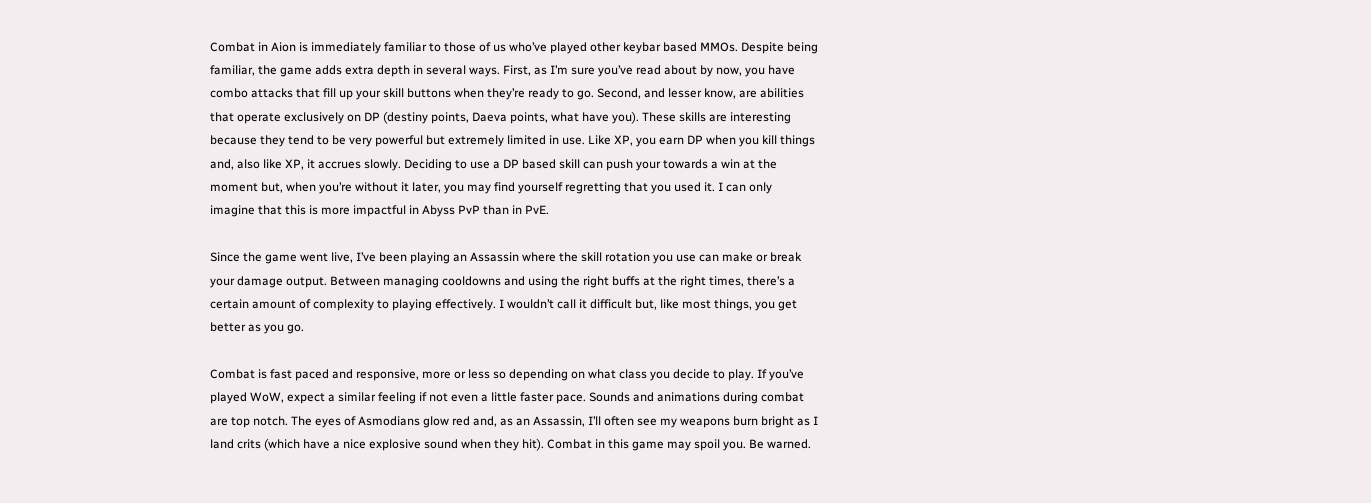Combat in Aion is immediately familiar to those of us who’ve played other keybar based MMOs. Despite being familiar, the game adds extra depth in several ways. First, as I’m sure you’ve read about by now, you have combo attacks that fill up your skill buttons when they’re ready to go. Second, and lesser know, are abilities that operate exclusively on DP (destiny points, Daeva points, what have you). These skills are interesting because they tend to be very powerful but extremely limited in use. Like XP, you earn DP when you kill things and, also like XP, it accrues slowly. Deciding to use a DP based skill can push your towards a win at the moment but, when you’re without it later, you may find yourself regretting that you used it. I can only imagine that this is more impactful in Abyss PvP than in PvE.

Since the game went live, I’ve been playing an Assassin where the skill rotation you use can make or break your damage output. Between managing cooldowns and using the right buffs at the right times, there’s a certain amount of complexity to playing effectively. I wouldn’t call it difficult but, like most things, you get better as you go.

Combat is fast paced and responsive, more or less so depending on what class you decide to play. If you’ve played WoW, expect a similar feeling if not even a little faster pace. Sounds and animations during combat are top notch. The eyes of Asmodians glow red and, as an Assassin, I’ll often see my weapons burn bright as I land crits (which have a nice explosive sound when they hit). Combat in this game may spoil you. Be warned.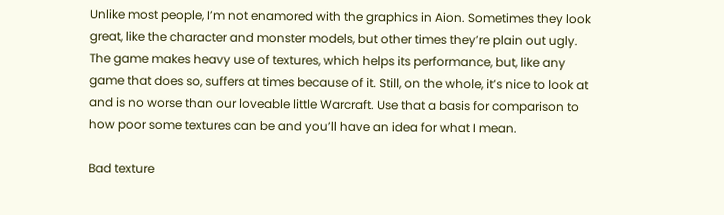Unlike most people, I’m not enamored with the graphics in Aion. Sometimes they look great, like the character and monster models, but other times they’re plain out ugly. The game makes heavy use of textures, which helps its performance, but, like any game that does so, suffers at times because of it. Still, on the whole, it’s nice to look at and is no worse than our loveable little Warcraft. Use that a basis for comparison to how poor some textures can be and you’ll have an idea for what I mean.

Bad texture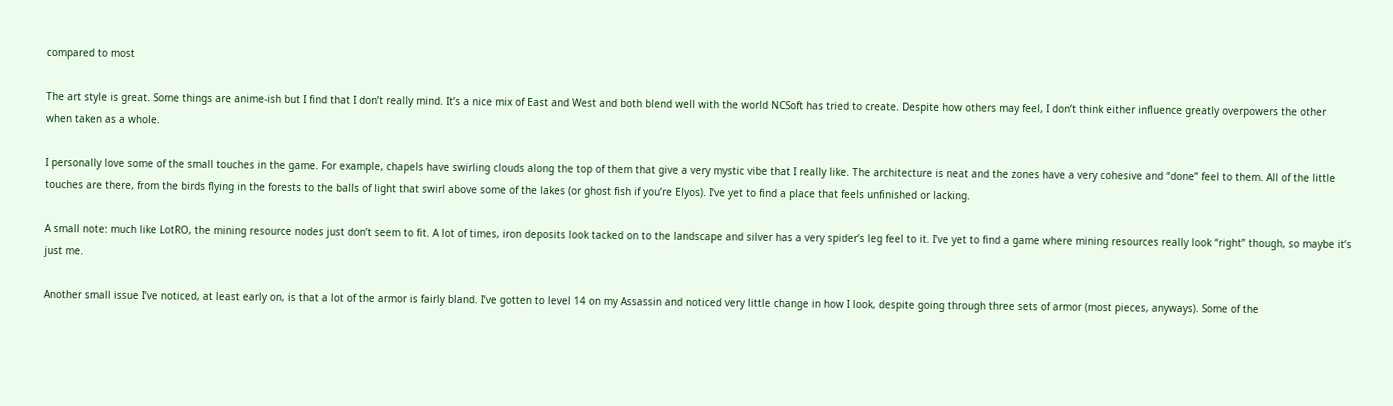compared to most

The art style is great. Some things are anime-ish but I find that I don’t really mind. It’s a nice mix of East and West and both blend well with the world NCSoft has tried to create. Despite how others may feel, I don’t think either influence greatly overpowers the other when taken as a whole.

I personally love some of the small touches in the game. For example, chapels have swirling clouds along the top of them that give a very mystic vibe that I really like. The architecture is neat and the zones have a very cohesive and “done” feel to them. All of the little touches are there, from the birds flying in the forests to the balls of light that swirl above some of the lakes (or ghost fish if you’re Elyos). I’ve yet to find a place that feels unfinished or lacking.

A small note: much like LotRO, the mining resource nodes just don’t seem to fit. A lot of times, iron deposits look tacked on to the landscape and silver has a very spider’s leg feel to it. I’ve yet to find a game where mining resources really look “right” though, so maybe it’s just me.

Another small issue I’ve noticed, at least early on, is that a lot of the armor is fairly bland. I’ve gotten to level 14 on my Assassin and noticed very little change in how I look, despite going through three sets of armor (most pieces, anyways). Some of the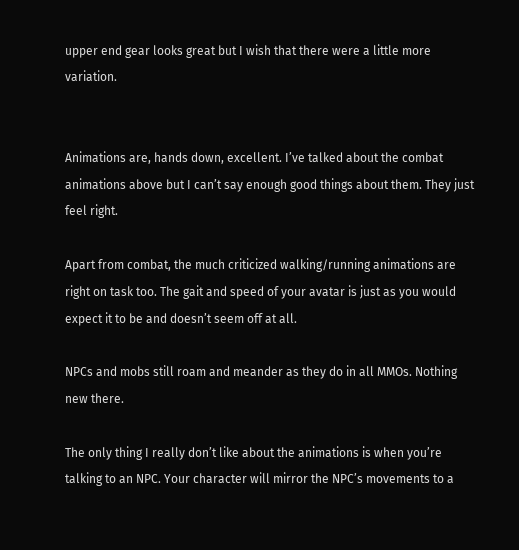upper end gear looks great but I wish that there were a little more variation.


Animations are, hands down, excellent. I’ve talked about the combat animations above but I can’t say enough good things about them. They just feel right.

Apart from combat, the much criticized walking/running animations are right on task too. The gait and speed of your avatar is just as you would expect it to be and doesn’t seem off at all.

NPCs and mobs still roam and meander as they do in all MMOs. Nothing new there.

The only thing I really don’t like about the animations is when you’re talking to an NPC. Your character will mirror the NPC’s movements to a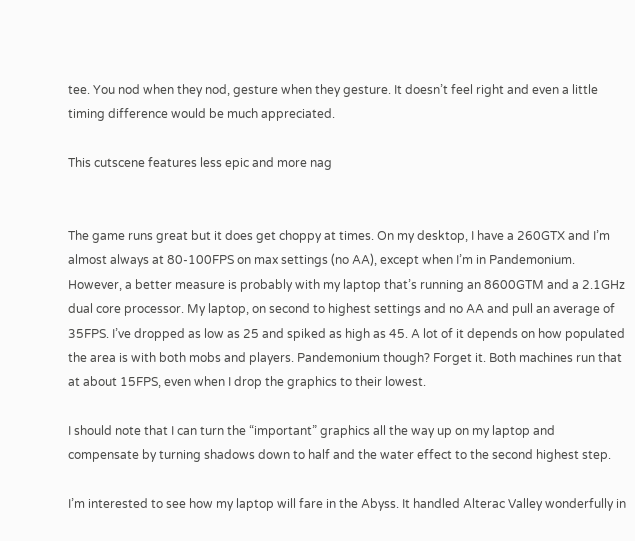tee. You nod when they nod, gesture when they gesture. It doesn’t feel right and even a little timing difference would be much appreciated.

This cutscene features less epic and more nag


The game runs great but it does get choppy at times. On my desktop, I have a 260GTX and I’m almost always at 80-100FPS on max settings (no AA), except when I’m in Pandemonium. However, a better measure is probably with my laptop that’s running an 8600GTM and a 2.1GHz dual core processor. My laptop, on second to highest settings and no AA and pull an average of 35FPS. I’ve dropped as low as 25 and spiked as high as 45. A lot of it depends on how populated the area is with both mobs and players. Pandemonium though? Forget it. Both machines run that at about 15FPS, even when I drop the graphics to their lowest.

I should note that I can turn the “important” graphics all the way up on my laptop and compensate by turning shadows down to half and the water effect to the second highest step.

I’m interested to see how my laptop will fare in the Abyss. It handled Alterac Valley wonderfully in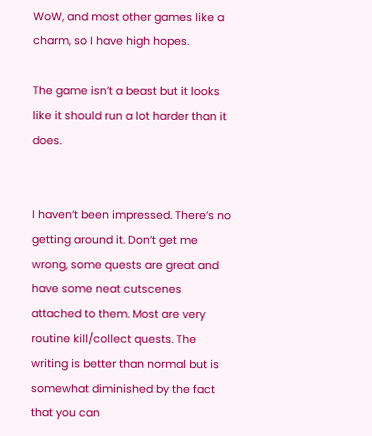WoW, and most other games like a charm, so I have high hopes.

The game isn’t a beast but it looks like it should run a lot harder than it does.


I haven’t been impressed. There’s no getting around it. Don’t get me wrong, some quests are great and have some neat cutscenes attached to them. Most are very routine kill/collect quests. The writing is better than normal but is somewhat diminished by the fact that you can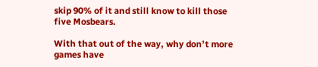skip 90% of it and still know to kill those five Mosbears.

With that out of the way, why don’t more games have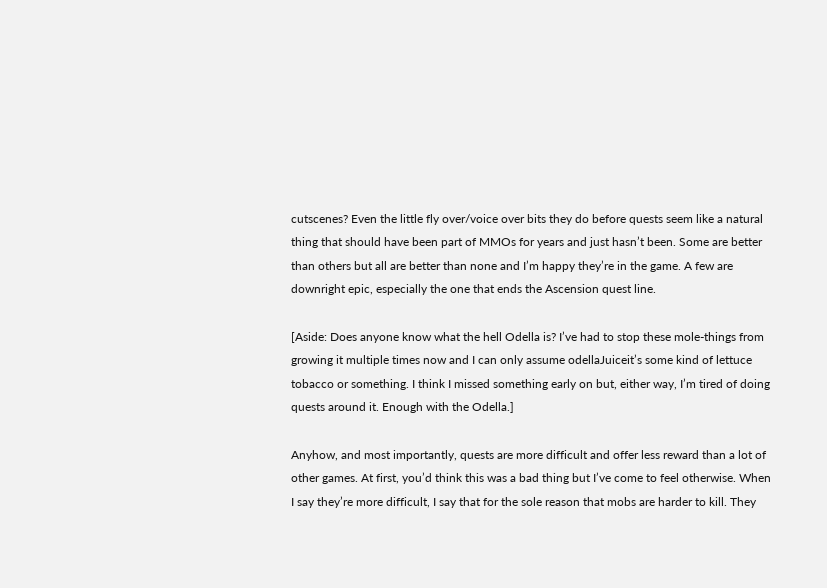cutscenes? Even the little fly over/voice over bits they do before quests seem like a natural thing that should have been part of MMOs for years and just hasn’t been. Some are better than others but all are better than none and I’m happy they’re in the game. A few are downright epic, especially the one that ends the Ascension quest line.

[Aside: Does anyone know what the hell Odella is? I’ve had to stop these mole-things from growing it multiple times now and I can only assume odellaJuiceit’s some kind of lettuce tobacco or something. I think I missed something early on but, either way, I’m tired of doing quests around it. Enough with the Odella.]

Anyhow, and most importantly, quests are more difficult and offer less reward than a lot of other games. At first, you’d think this was a bad thing but I’ve come to feel otherwise. When I say they’re more difficult, I say that for the sole reason that mobs are harder to kill. They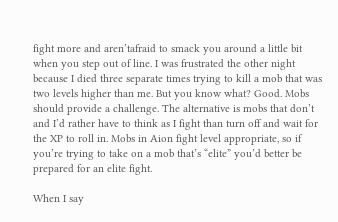fight more and aren’tafraid to smack you around a little bit when you step out of line. I was frustrated the other night because I died three separate times trying to kill a mob that was two levels higher than me. But you know what? Good. Mobs should provide a challenge. The alternative is mobs that don’t and I’d rather have to think as I fight than turn off and wait for the XP to roll in. Mobs in Aion fight level appropriate, so if you’re trying to take on a mob that’s “elite” you’d better be prepared for an elite fight.

When I say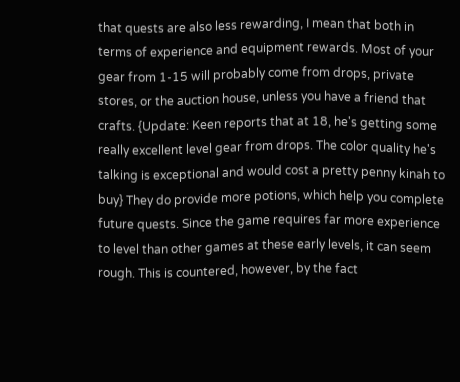that quests are also less rewarding, I mean that both in terms of experience and equipment rewards. Most of your gear from 1-15 will probably come from drops, private stores, or the auction house, unless you have a friend that crafts. {Update: Keen reports that at 18, he's getting some really excellent level gear from drops. The color quality he's talking is exceptional and would cost a pretty penny kinah to buy} They do provide more potions, which help you complete future quests. Since the game requires far more experience to level than other games at these early levels, it can seem rough. This is countered, however, by the fact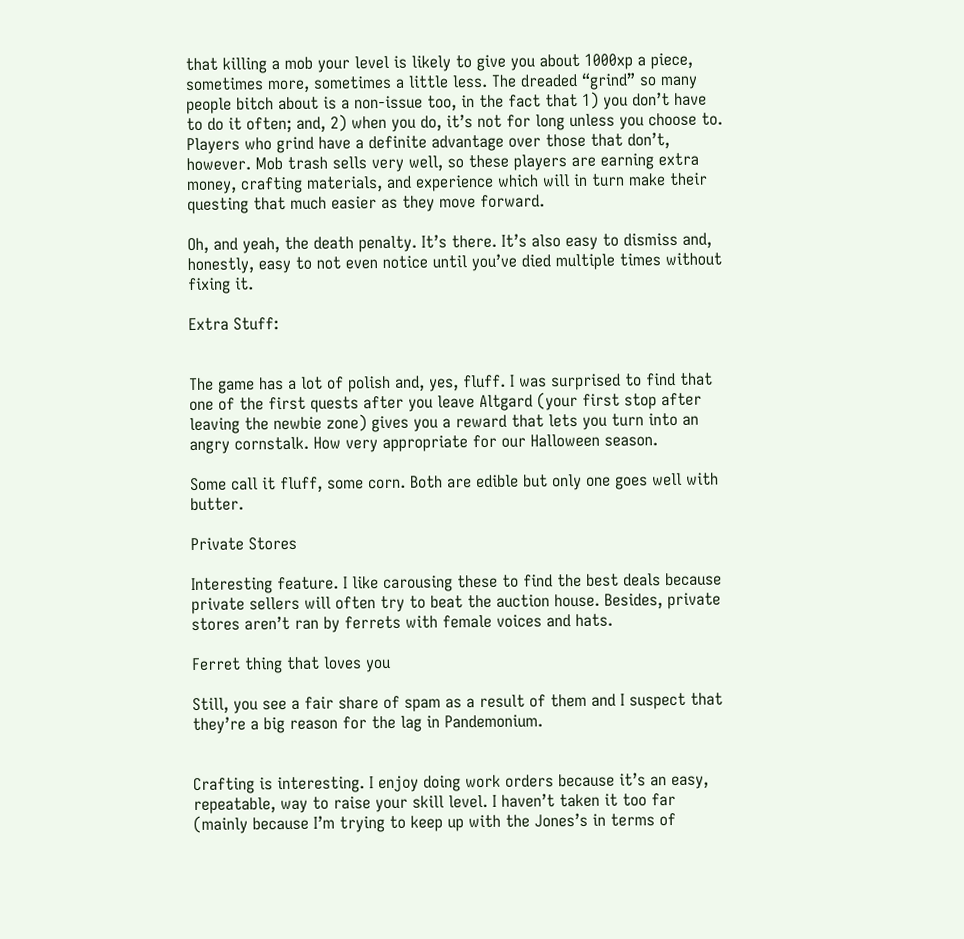that killing a mob your level is likely to give you about 1000xp a piece, sometimes more, sometimes a little less. The dreaded “grind” so many people bitch about is a non-issue too, in the fact that 1) you don’t have to do it often; and, 2) when you do, it’s not for long unless you choose to. Players who grind have a definite advantage over those that don’t, however. Mob trash sells very well, so these players are earning extra money, crafting materials, and experience which will in turn make their questing that much easier as they move forward.

Oh, and yeah, the death penalty. It’s there. It’s also easy to dismiss and, honestly, easy to not even notice until you’ve died multiple times without fixing it.

Extra Stuff:


The game has a lot of polish and, yes, fluff. I was surprised to find that one of the first quests after you leave Altgard (your first stop after leaving the newbie zone) gives you a reward that lets you turn into an angry cornstalk. How very appropriate for our Halloween season.

Some call it fluff, some corn. Both are edible but only one goes well with butter.

Private Stores

Interesting feature. I like carousing these to find the best deals because private sellers will often try to beat the auction house. Besides, private stores aren’t ran by ferrets with female voices and hats.

Ferret thing that loves you

Still, you see a fair share of spam as a result of them and I suspect that they’re a big reason for the lag in Pandemonium.


Crafting is interesting. I enjoy doing work orders because it’s an easy, repeatable, way to raise your skill level. I haven’t taken it too far (mainly because I’m trying to keep up with the Jones’s in terms of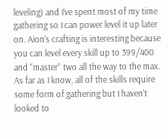leveling) and I’ve spent most of my time gathering so I can power level it up later on. Aion’s crafting is interesting because you can level every skill up to 399/400 and “master” two all the way to the max. As far as I know, all of the skills require some form of gathering but I haven’t looked to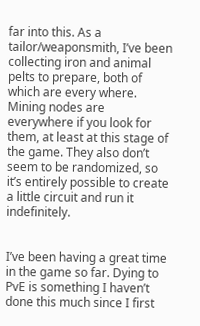far into this. As a tailor/weaponsmith, I’ve been collecting iron and animal pelts to prepare, both of which are every where. Mining nodes are everywhere if you look for them, at least at this stage of the game. They also don’t seem to be randomized, so it’s entirely possible to create a little circuit and run it indefinitely.


I’ve been having a great time in the game so far. Dying to PvE is something I haven’t done this much since I first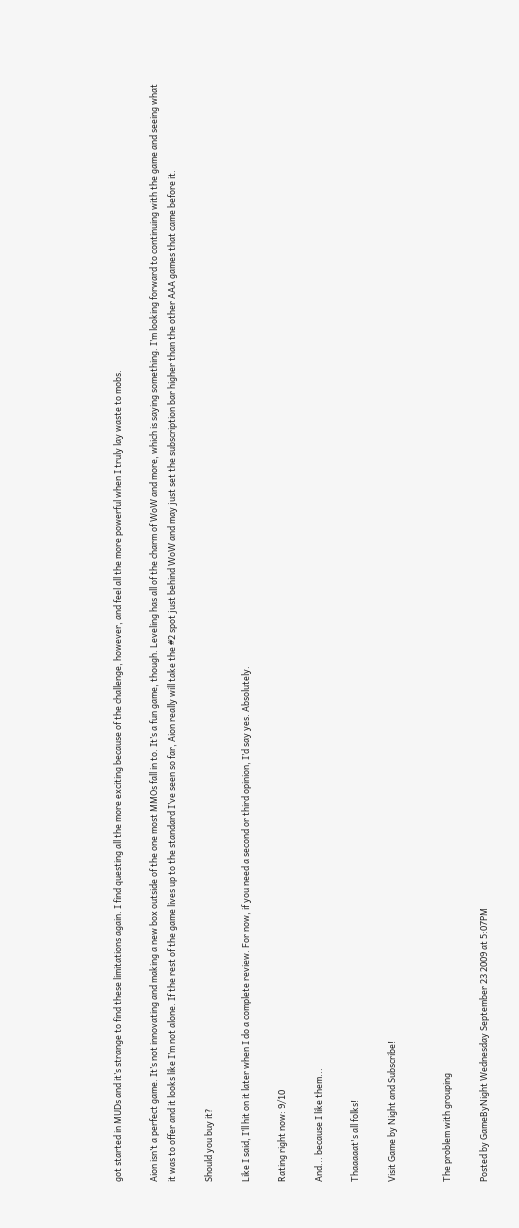got started in MUDs and it’s strange to find these limitations again. I find questing all the more exciting because of the challenge, however, and feel all the more powerful when I truly lay waste to mobs.

Aion isn’t a perfect game. It’s not innovating and making a new box outside of the one most MMOs fall in to. It’s a fun game, though. Leveling has all of the charm of WoW and more, which is saying something. I’m looking forward to continuing with the game and seeing what it was to offer and it looks like I’m not alone. If the rest of the game lives up to the standard I’ve seen so far, Aion really will take the #2 spot just behind WoW and may just set the subscription bar higher than the other AAA games that came before it.

Should you buy it?

Like I said, I’ll hit on it later when I do a complete review. For now, if you need a second or third opinion, I’d say yes. Absolutely.

Rating right now: 9/10

And... because I like them...

Thaaaaat's all folks!

Visit Game by Night and Subscribe!


The problem with grouping

Posted by GameByNight Wednesday September 23 2009 at 5:07PM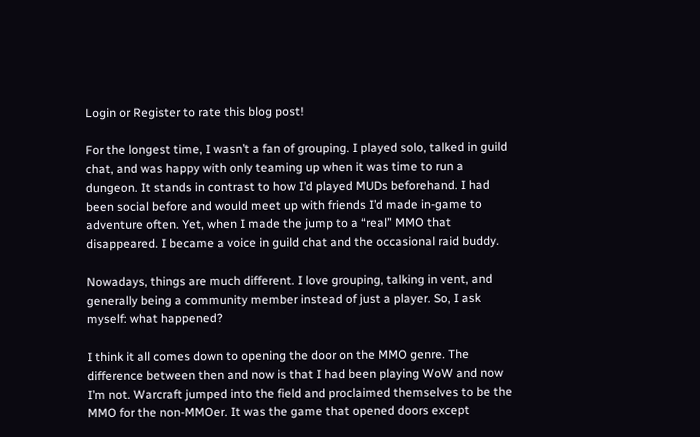Login or Register to rate this blog post!

For the longest time, I wasn’t a fan of grouping. I played solo, talked in guild chat, and was happy with only teaming up when it was time to run a dungeon. It stands in contrast to how I’d played MUDs beforehand. I had been social before and would meet up with friends I’d made in-game to adventure often. Yet, when I made the jump to a “real” MMO that disappeared. I became a voice in guild chat and the occasional raid buddy.

Nowadays, things are much different. I love grouping, talking in vent, and generally being a community member instead of just a player. So, I ask myself: what happened?

I think it all comes down to opening the door on the MMO genre. The difference between then and now is that I had been playing WoW and now I’m not. Warcraft jumped into the field and proclaimed themselves to be the MMO for the non-MMOer. It was the game that opened doors except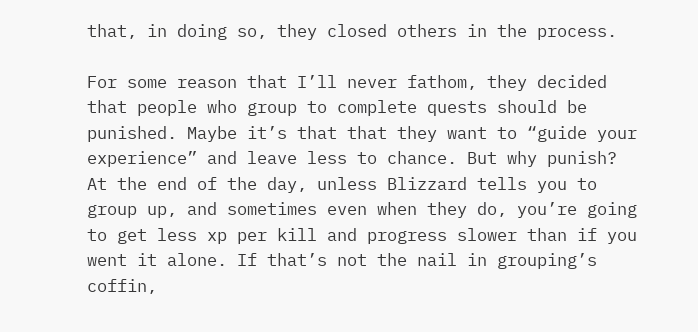that, in doing so, they closed others in the process.

For some reason that I’ll never fathom, they decided that people who group to complete quests should be punished. Maybe it’s that that they want to “guide your experience” and leave less to chance. But why punish? At the end of the day, unless Blizzard tells you to group up, and sometimes even when they do, you’re going to get less xp per kill and progress slower than if you went it alone. If that’s not the nail in grouping’s coffin,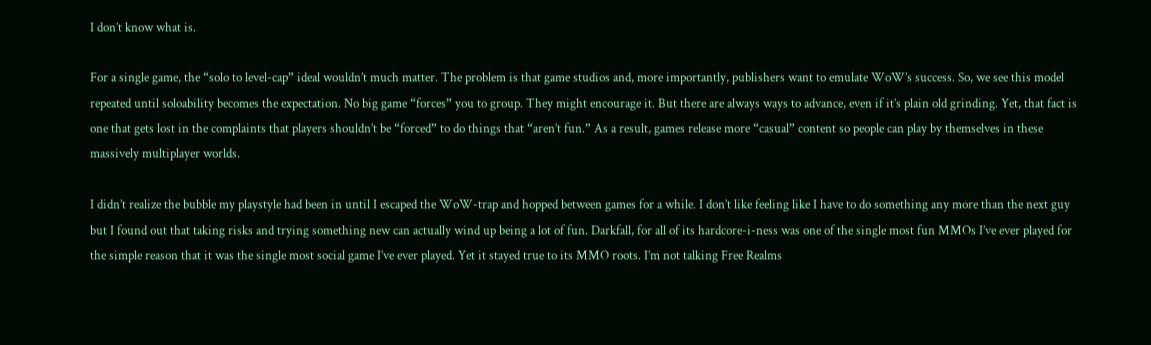I don’t know what is.

For a single game, the “solo to level-cap” ideal wouldn’t much matter. The problem is that game studios and, more importantly, publishers want to emulate WoW’s success. So, we see this model repeated until soloability becomes the expectation. No big game “forces” you to group. They might encourage it. But there are always ways to advance, even if it’s plain old grinding. Yet, that fact is one that gets lost in the complaints that players shouldn’t be “forced” to do things that “aren’t fun.” As a result, games release more “casual” content so people can play by themselves in these massively multiplayer worlds.

I didn’t realize the bubble my playstyle had been in until I escaped the WoW-trap and hopped between games for a while. I don’t like feeling like I have to do something any more than the next guy but I found out that taking risks and trying something new can actually wind up being a lot of fun. Darkfall, for all of its hardcore-i-ness was one of the single most fun MMOs I’ve ever played for the simple reason that it was the single most social game I’ve ever played. Yet it stayed true to its MMO roots. I’m not talking Free Realms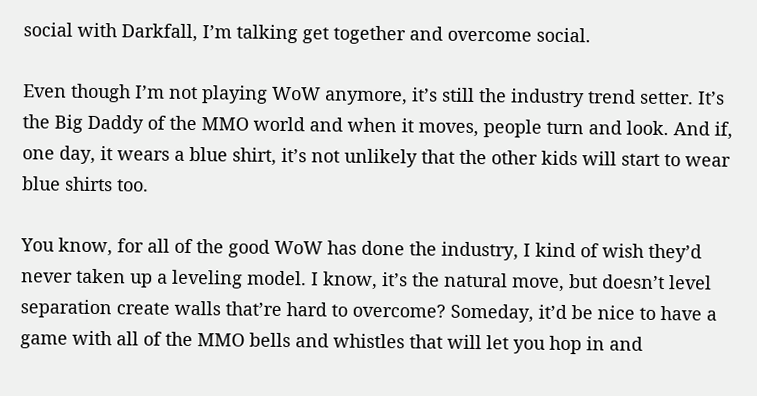social with Darkfall, I’m talking get together and overcome social.

Even though I’m not playing WoW anymore, it’s still the industry trend setter. It’s the Big Daddy of the MMO world and when it moves, people turn and look. And if, one day, it wears a blue shirt, it’s not unlikely that the other kids will start to wear blue shirts too.

You know, for all of the good WoW has done the industry, I kind of wish they’d never taken up a leveling model. I know, it’s the natural move, but doesn’t level separation create walls that’re hard to overcome? Someday, it’d be nice to have a game with all of the MMO bells and whistles that will let you hop in and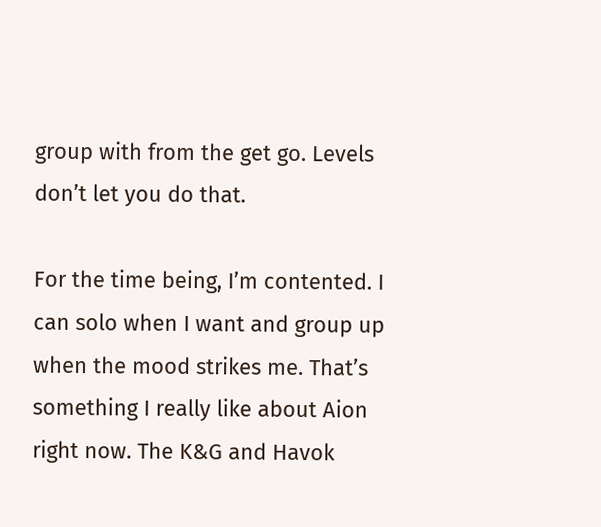group with from the get go. Levels don’t let you do that.

For the time being, I’m contented. I can solo when I want and group up when the mood strikes me. That’s something I really like about Aion right now. The K&G and Havok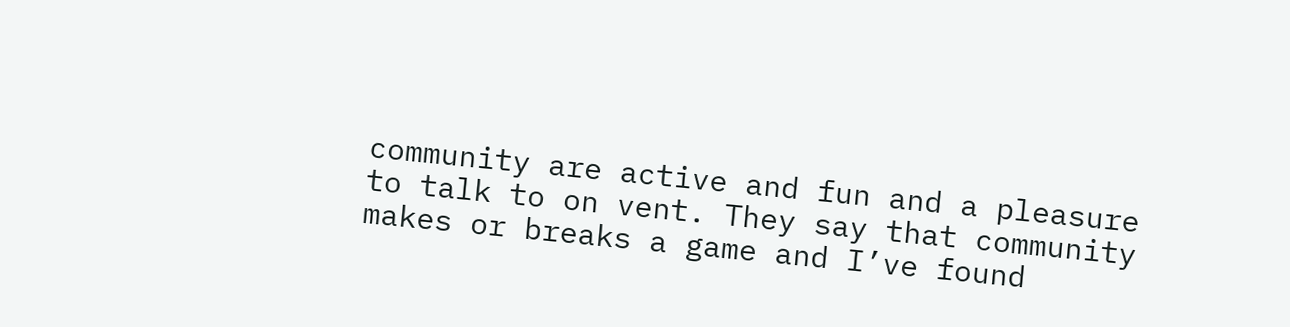community are active and fun and a pleasure to talk to on vent. They say that community makes or breaks a game and I’ve found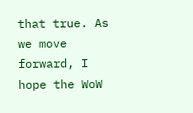that true. As we move forward, I hope the WoW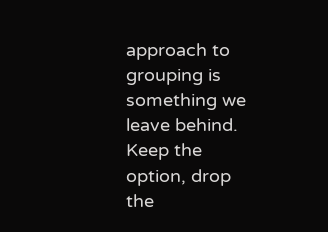approach to grouping is something we leave behind. Keep the option, drop the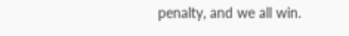penalty, and we all win.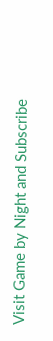Visit Game by Night and Subscribe